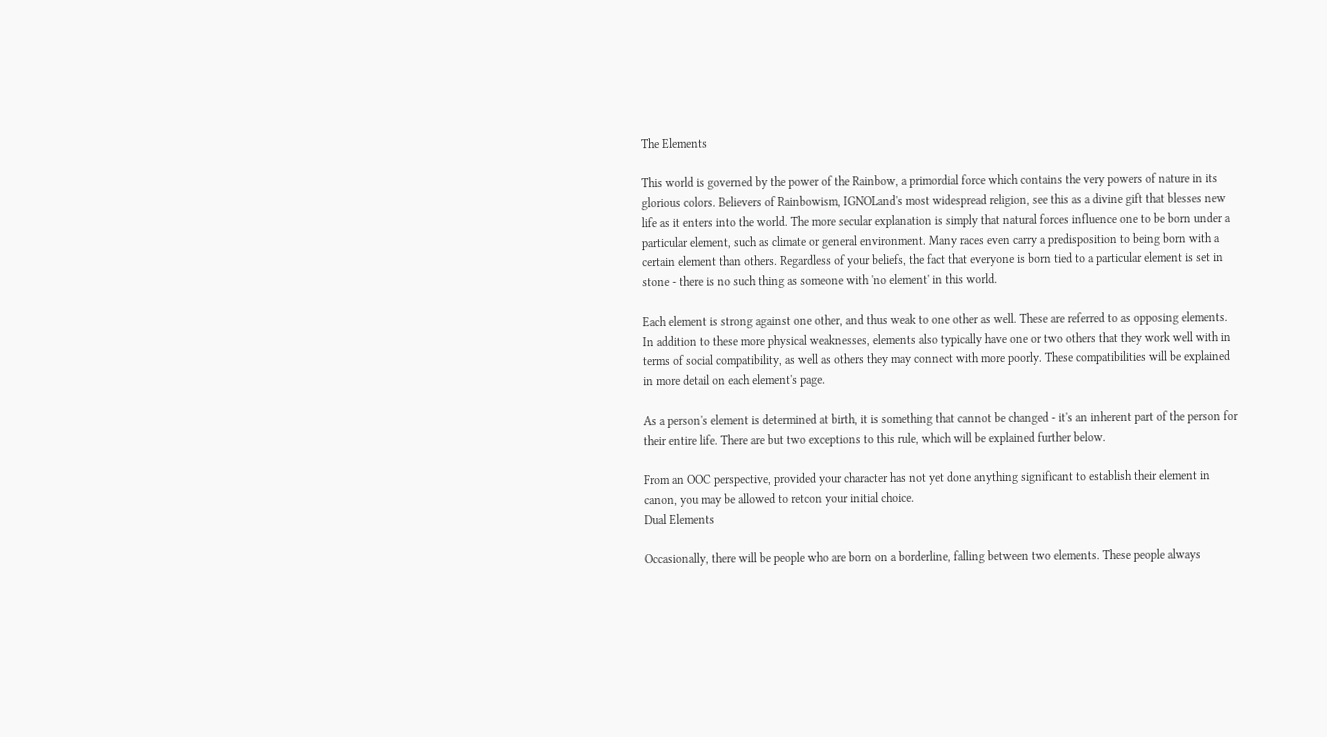The Elements

This world is governed by the power of the Rainbow, a primordial force which contains the very powers of nature in its glorious colors. Believers of Rainbowism, IGNOLand's most widespread religion, see this as a divine gift that blesses new life as it enters into the world. The more secular explanation is simply that natural forces influence one to be born under a particular element, such as climate or general environment. Many races even carry a predisposition to being born with a certain element than others. Regardless of your beliefs, the fact that everyone is born tied to a particular element is set in stone - there is no such thing as someone with 'no element' in this world.

Each element is strong against one other, and thus weak to one other as well. These are referred to as opposing elements. In addition to these more physical weaknesses, elements also typically have one or two others that they work well with in terms of social compatibility, as well as others they may connect with more poorly. These compatibilities will be explained in more detail on each element's page.

As a person's element is determined at birth, it is something that cannot be changed - it's an inherent part of the person for their entire life. There are but two exceptions to this rule, which will be explained further below.

From an OOC perspective, provided your character has not yet done anything significant to establish their element in canon, you may be allowed to retcon your initial choice.
Dual Elements

Occasionally, there will be people who are born on a borderline, falling between two elements. These people always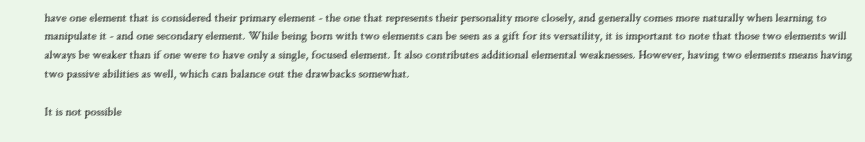have one element that is considered their primary element - the one that represents their personality more closely, and generally comes more naturally when learning to manipulate it - and one secondary element. While being born with two elements can be seen as a gift for its versatility, it is important to note that those two elements will always be weaker than if one were to have only a single, focused element. It also contributes additional elemental weaknesses. However, having two elements means having two passive abilities as well, which can balance out the drawbacks somewhat.

It is not possible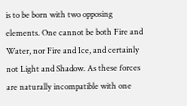is to be born with two opposing elements. One cannot be both Fire and Water, nor Fire and Ice, and certainly not Light and Shadow. As these forces are naturally incompatible with one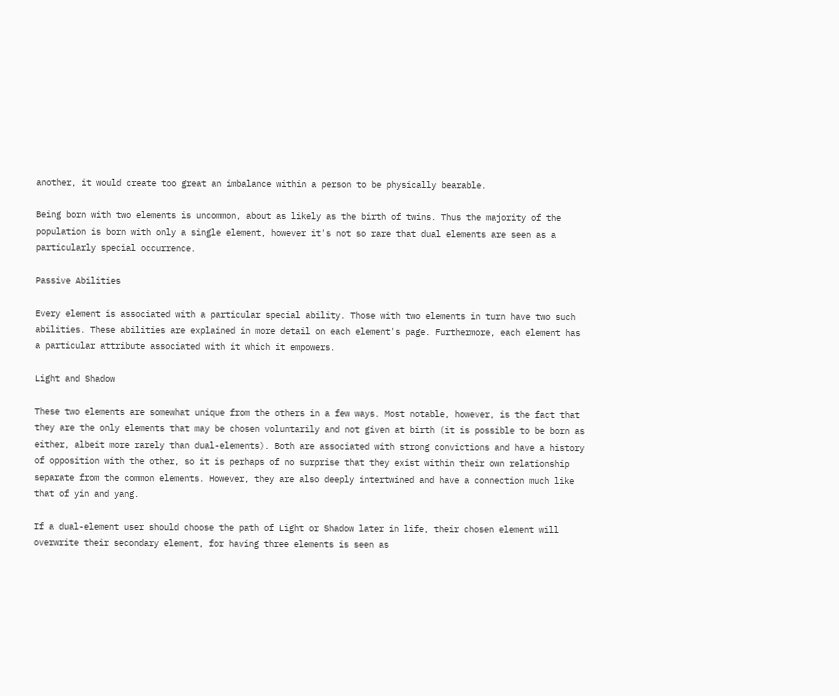another, it would create too great an imbalance within a person to be physically bearable.

Being born with two elements is uncommon, about as likely as the birth of twins. Thus the majority of the population is born with only a single element, however it's not so rare that dual elements are seen as a particularly special occurrence.

Passive Abilities

Every element is associated with a particular special ability. Those with two elements in turn have two such abilities. These abilities are explained in more detail on each element's page. Furthermore, each element has a particular attribute associated with it which it empowers.

Light and Shadow

These two elements are somewhat unique from the others in a few ways. Most notable, however, is the fact that they are the only elements that may be chosen voluntarily and not given at birth (it is possible to be born as either, albeit more rarely than dual-elements). Both are associated with strong convictions and have a history of opposition with the other, so it is perhaps of no surprise that they exist within their own relationship separate from the common elements. However, they are also deeply intertwined and have a connection much like that of yin and yang.

If a dual-element user should choose the path of Light or Shadow later in life, their chosen element will overwrite their secondary element, for having three elements is seen as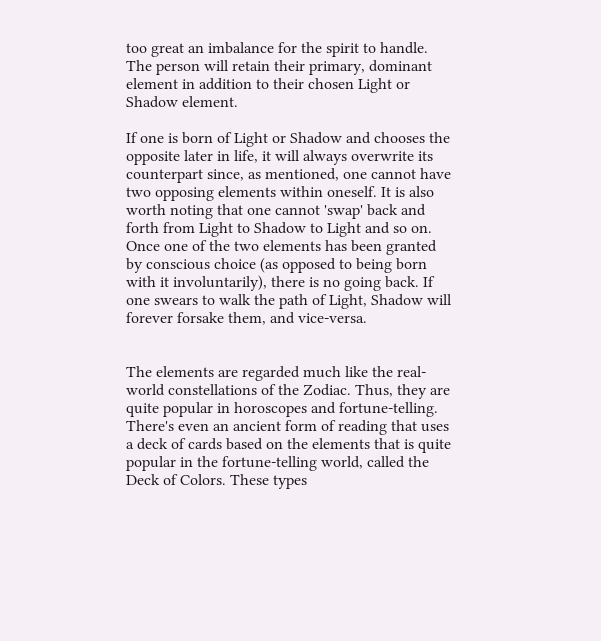too great an imbalance for the spirit to handle. The person will retain their primary, dominant element in addition to their chosen Light or Shadow element.

If one is born of Light or Shadow and chooses the opposite later in life, it will always overwrite its counterpart since, as mentioned, one cannot have two opposing elements within oneself. It is also worth noting that one cannot 'swap' back and forth from Light to Shadow to Light and so on. Once one of the two elements has been granted by conscious choice (as opposed to being born with it involuntarily), there is no going back. If one swears to walk the path of Light, Shadow will forever forsake them, and vice-versa.


The elements are regarded much like the real-world constellations of the Zodiac. Thus, they are quite popular in horoscopes and fortune-telling. There's even an ancient form of reading that uses a deck of cards based on the elements that is quite popular in the fortune-telling world, called the Deck of Colors. These types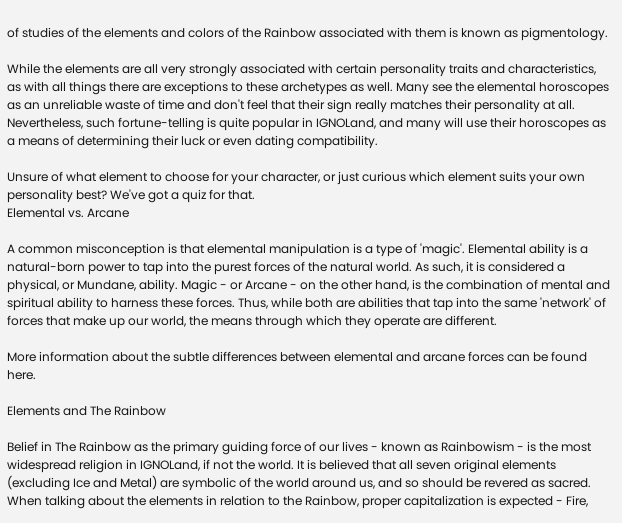of studies of the elements and colors of the Rainbow associated with them is known as pigmentology.

While the elements are all very strongly associated with certain personality traits and characteristics, as with all things there are exceptions to these archetypes as well. Many see the elemental horoscopes as an unreliable waste of time and don't feel that their sign really matches their personality at all. Nevertheless, such fortune-telling is quite popular in IGNOLand, and many will use their horoscopes as a means of determining their luck or even dating compatibility.

Unsure of what element to choose for your character, or just curious which element suits your own personality best? We've got a quiz for that.
Elemental vs. Arcane

A common misconception is that elemental manipulation is a type of 'magic'. Elemental ability is a natural-born power to tap into the purest forces of the natural world. As such, it is considered a physical, or Mundane, ability. Magic - or Arcane - on the other hand, is the combination of mental and spiritual ability to harness these forces. Thus, while both are abilities that tap into the same 'network' of forces that make up our world, the means through which they operate are different.

More information about the subtle differences between elemental and arcane forces can be found here.

Elements and The Rainbow

Belief in The Rainbow as the primary guiding force of our lives - known as Rainbowism - is the most widespread religion in IGNOLand, if not the world. It is believed that all seven original elements (excluding Ice and Metal) are symbolic of the world around us, and so should be revered as sacred. When talking about the elements in relation to the Rainbow, proper capitalization is expected - Fire,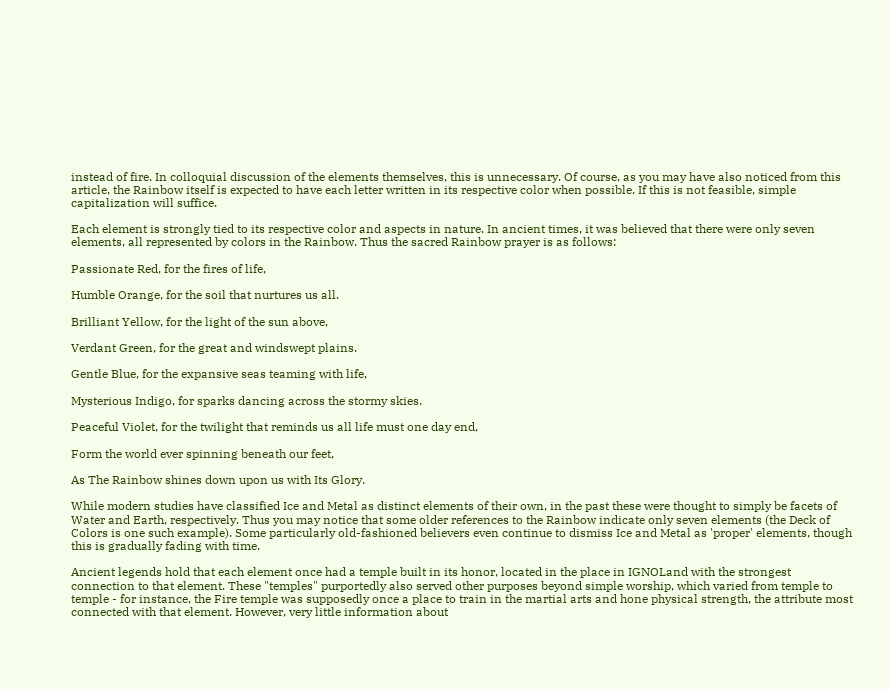instead of fire. In colloquial discussion of the elements themselves, this is unnecessary. Of course, as you may have also noticed from this article, the Rainbow itself is expected to have each letter written in its respective color when possible. If this is not feasible, simple capitalization will suffice.

Each element is strongly tied to its respective color and aspects in nature. In ancient times, it was believed that there were only seven elements, all represented by colors in the Rainbow. Thus the sacred Rainbow prayer is as follows:

Passionate Red, for the fires of life,

Humble Orange, for the soil that nurtures us all.

Brilliant Yellow, for the light of the sun above,

Verdant Green, for the great and windswept plains.

Gentle Blue, for the expansive seas teaming with life,

Mysterious Indigo, for sparks dancing across the stormy skies.

Peaceful Violet, for the twilight that reminds us all life must one day end,

Form the world ever spinning beneath our feet,

As The Rainbow shines down upon us with Its Glory.

While modern studies have classified Ice and Metal as distinct elements of their own, in the past these were thought to simply be facets of Water and Earth, respectively. Thus you may notice that some older references to the Rainbow indicate only seven elements (the Deck of Colors is one such example). Some particularly old-fashioned believers even continue to dismiss Ice and Metal as 'proper' elements, though this is gradually fading with time.

Ancient legends hold that each element once had a temple built in its honor, located in the place in IGNOLand with the strongest connection to that element. These "temples" purportedly also served other purposes beyond simple worship, which varied from temple to temple - for instance, the Fire temple was supposedly once a place to train in the martial arts and hone physical strength, the attribute most connected with that element. However, very little information about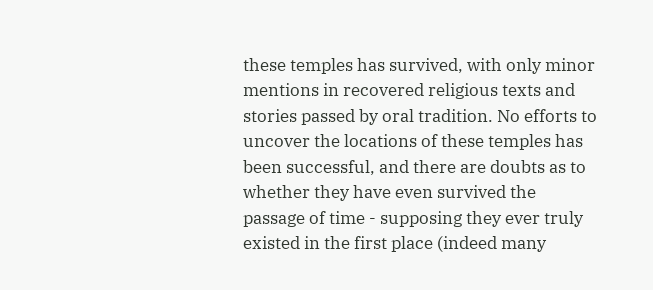these temples has survived, with only minor mentions in recovered religious texts and stories passed by oral tradition. No efforts to uncover the locations of these temples has been successful, and there are doubts as to whether they have even survived the passage of time - supposing they ever truly existed in the first place (indeed many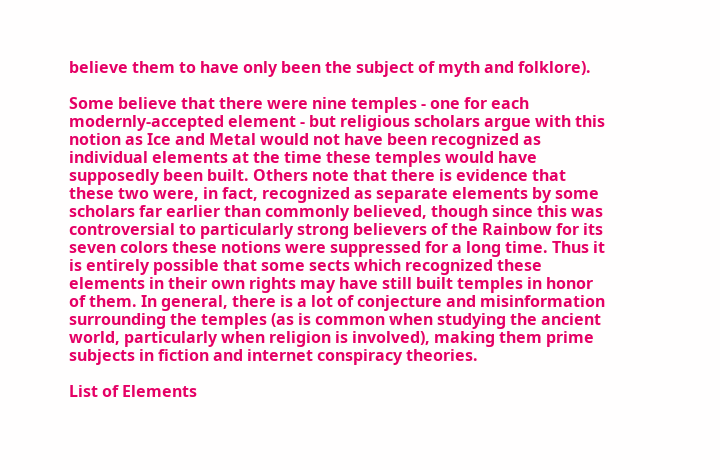believe them to have only been the subject of myth and folklore).

Some believe that there were nine temples - one for each modernly-accepted element - but religious scholars argue with this notion as Ice and Metal would not have been recognized as individual elements at the time these temples would have supposedly been built. Others note that there is evidence that these two were, in fact, recognized as separate elements by some scholars far earlier than commonly believed, though since this was controversial to particularly strong believers of the Rainbow for its seven colors these notions were suppressed for a long time. Thus it is entirely possible that some sects which recognized these elements in their own rights may have still built temples in honor of them. In general, there is a lot of conjecture and misinformation surrounding the temples (as is common when studying the ancient world, particularly when religion is involved), making them prime subjects in fiction and internet conspiracy theories.

List of Elements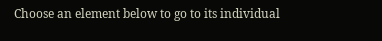Choose an element below to go to its individual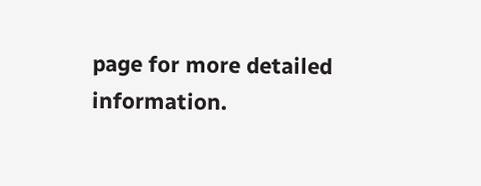page for more detailed information.